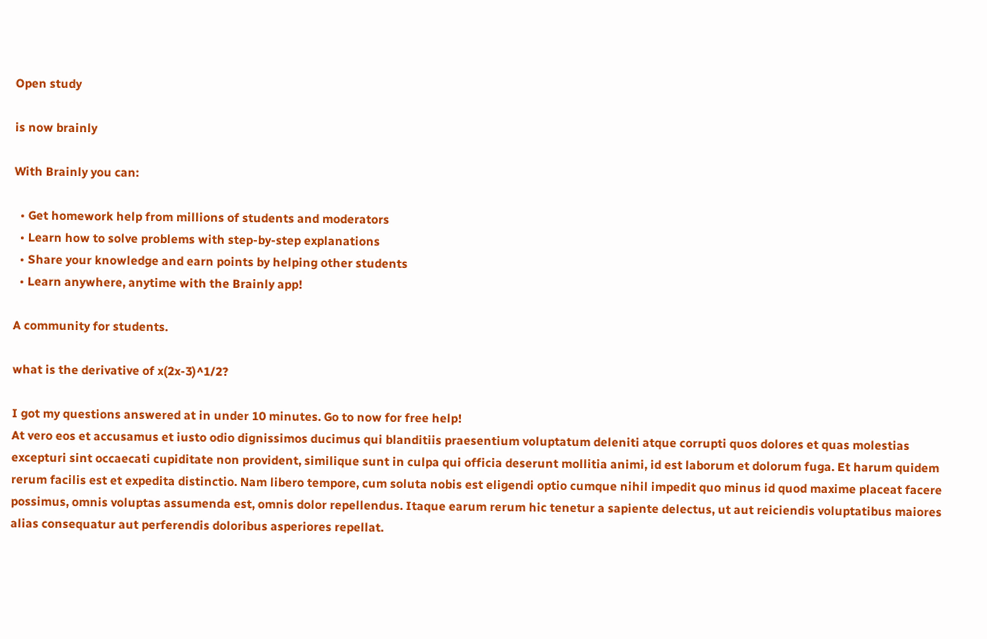Open study

is now brainly

With Brainly you can:

  • Get homework help from millions of students and moderators
  • Learn how to solve problems with step-by-step explanations
  • Share your knowledge and earn points by helping other students
  • Learn anywhere, anytime with the Brainly app!

A community for students.

what is the derivative of x(2x-3)^1/2?

I got my questions answered at in under 10 minutes. Go to now for free help!
At vero eos et accusamus et iusto odio dignissimos ducimus qui blanditiis praesentium voluptatum deleniti atque corrupti quos dolores et quas molestias excepturi sint occaecati cupiditate non provident, similique sunt in culpa qui officia deserunt mollitia animi, id est laborum et dolorum fuga. Et harum quidem rerum facilis est et expedita distinctio. Nam libero tempore, cum soluta nobis est eligendi optio cumque nihil impedit quo minus id quod maxime placeat facere possimus, omnis voluptas assumenda est, omnis dolor repellendus. Itaque earum rerum hic tenetur a sapiente delectus, ut aut reiciendis voluptatibus maiores alias consequatur aut perferendis doloribus asperiores repellat.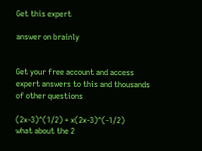Get this expert

answer on brainly


Get your free account and access expert answers to this and thousands of other questions

(2x-3)^(1/2) + x(2x-3)^(-1/2)
what about the 2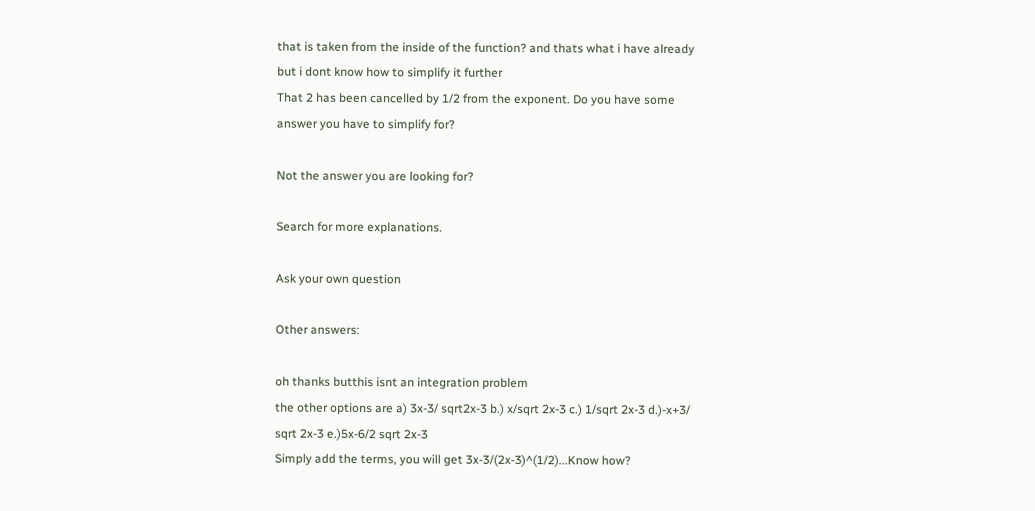that is taken from the inside of the function? and thats what i have already but i dont know how to simplify it further
That 2 has been cancelled by 1/2 from the exponent. Do you have some answer you have to simplify for?

Not the answer you are looking for?

Search for more explanations.

Ask your own question

Other answers:

oh thanks butthis isnt an integration problem
the other options are a) 3x-3/ sqrt2x-3 b.) x/sqrt 2x-3 c.) 1/sqrt 2x-3 d.)-x+3/ sqrt 2x-3 e.)5x-6/2 sqrt 2x-3
Simply add the terms, you will get 3x-3/(2x-3)^(1/2)...Know how?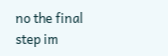no the final step im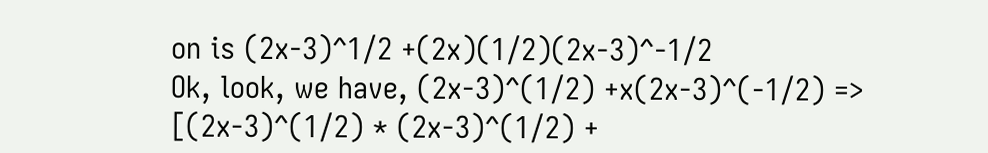on is (2x-3)^1/2 +(2x)(1/2)(2x-3)^-1/2
Ok, look, we have, (2x-3)^(1/2) +x(2x-3)^(-1/2) => [(2x-3)^(1/2) * (2x-3)^(1/2) +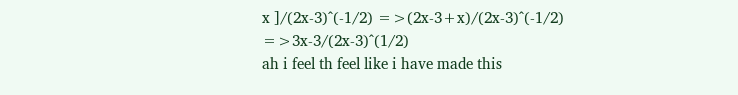x ]/(2x-3)^(-1/2) =>(2x-3+x)/(2x-3)^(-1/2) =>3x-3/(2x-3)^(1/2)
ah i feel th feel like i have made this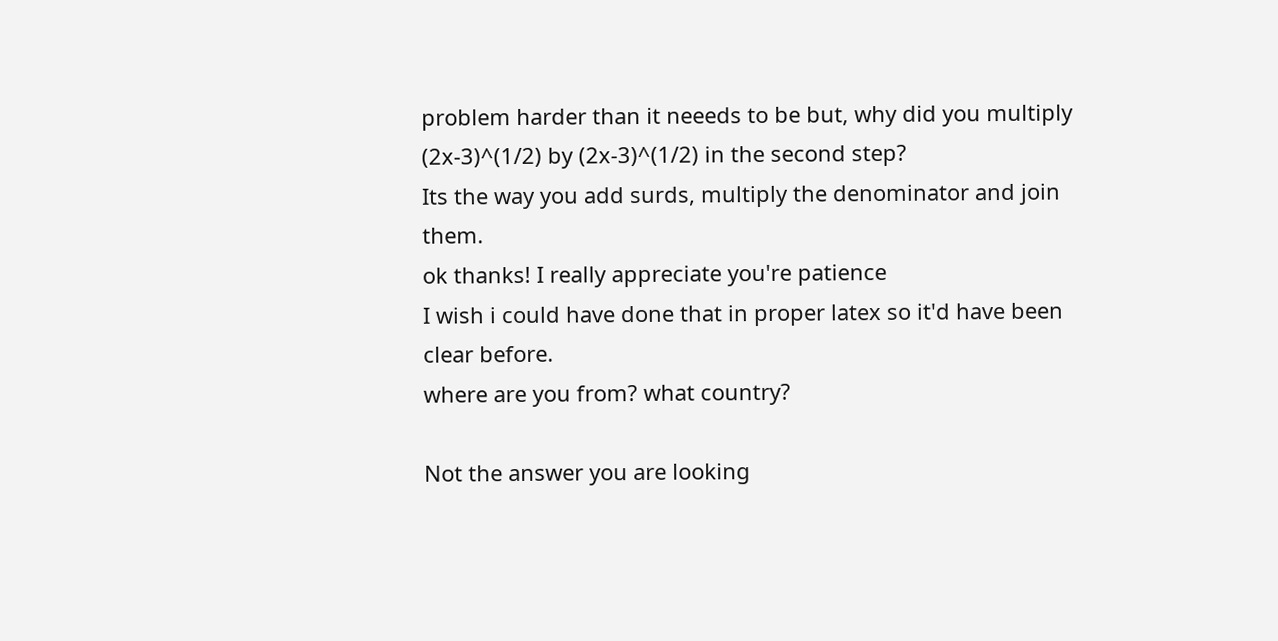problem harder than it neeeds to be but, why did you multiply (2x-3)^(1/2) by (2x-3)^(1/2) in the second step?
Its the way you add surds, multiply the denominator and join them.
ok thanks! I really appreciate you're patience
I wish i could have done that in proper latex so it'd have been clear before.
where are you from? what country?

Not the answer you are looking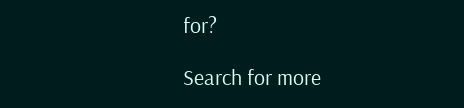for?

Search for more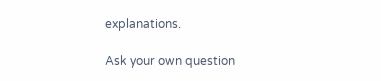explanations.

Ask your own question